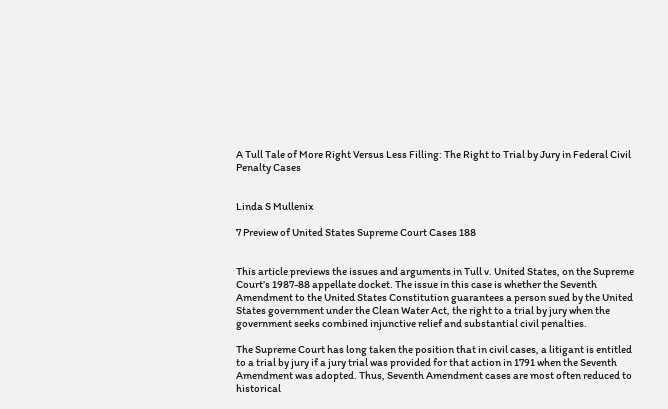A Tull Tale of More Right Versus Less Filling: The Right to Trial by Jury in Federal Civil Penalty Cases


Linda S Mullenix

7 Preview of United States Supreme Court Cases 188


This article previews the issues and arguments in Tull v. United States, on the Supreme Court’s 1987-88 appellate docket. The issue in this case is whether the Seventh Amendment to the United States Constitution guarantees a person sued by the United States government under the Clean Water Act, the right to a trial by jury when the government seeks combined injunctive relief and substantial civil penalties.

The Supreme Court has long taken the position that in civil cases, a litigant is entitled to a trial by jury if a jury trial was provided for that action in 1791 when the Seventh Amendment was adopted. Thus, Seventh Amendment cases are most often reduced to historical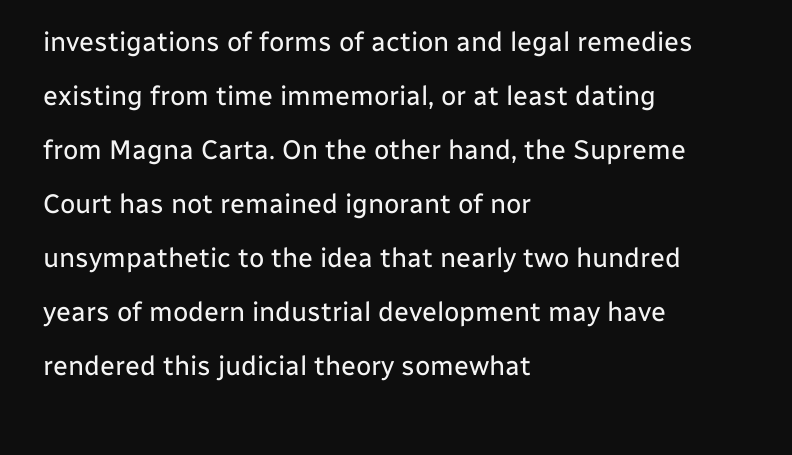investigations of forms of action and legal remedies existing from time immemorial, or at least dating from Magna Carta. On the other hand, the Supreme Court has not remained ignorant of nor unsympathetic to the idea that nearly two hundred years of modern industrial development may have rendered this judicial theory somewhat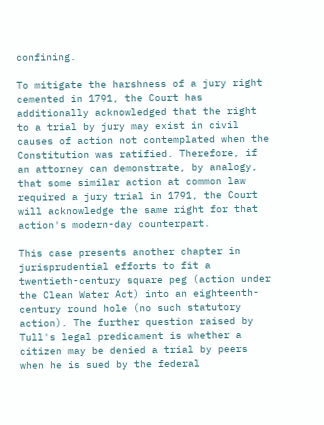confining.

To mitigate the harshness of a jury right cemented in 1791, the Court has additionally acknowledged that the right to a trial by jury may exist in civil causes of action not contemplated when the Constitution was ratified. Therefore, if an attorney can demonstrate, by analogy, that some similar action at common law required a jury trial in 1791, the Court will acknowledge the same right for that action's modern-day counterpart.

This case presents another chapter in jurisprudential efforts to fit a twentieth-century square peg (action under the Clean Water Act) into an eighteenth-century round hole (no such statutory action). The further question raised by Tull's legal predicament is whether a citizen may be denied a trial by peers when he is sued by the federal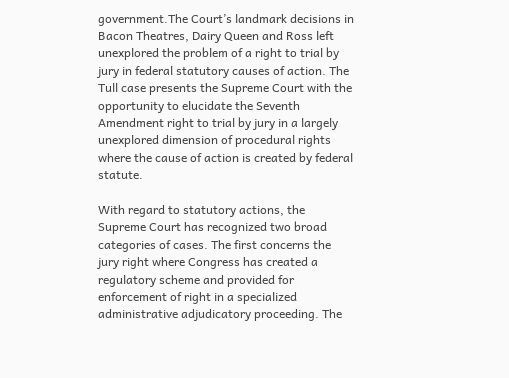government.The Court’s landmark decisions in Bacon Theatres, Dairy Queen and Ross left unexplored the problem of a right to trial by jury in federal statutory causes of action. The Tull case presents the Supreme Court with the opportunity to elucidate the Seventh Amendment right to trial by jury in a largely unexplored dimension of procedural rights where the cause of action is created by federal statute.

With regard to statutory actions, the Supreme Court has recognized two broad categories of cases. The first concerns the jury right where Congress has created a regulatory scheme and provided for enforcement of right in a specialized administrative adjudicatory proceeding. The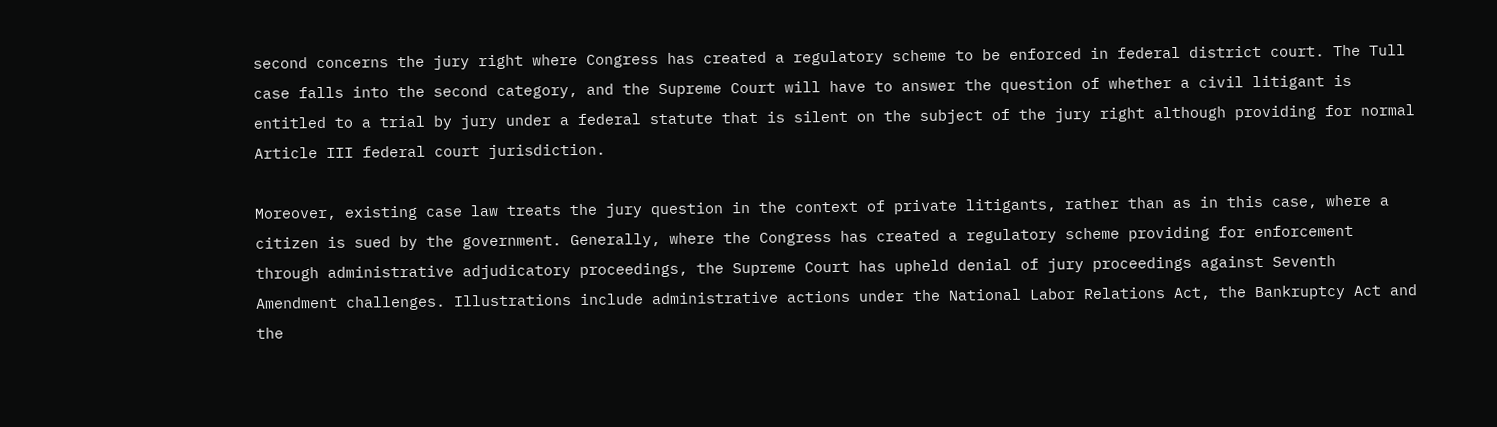second concerns the jury right where Congress has created a regulatory scheme to be enforced in federal district court. The Tull case falls into the second category, and the Supreme Court will have to answer the question of whether a civil litigant is entitled to a trial by jury under a federal statute that is silent on the subject of the jury right although providing for normal Article III federal court jurisdiction.

Moreover, existing case law treats the jury question in the context of private litigants, rather than as in this case, where a citizen is sued by the government. Generally, where the Congress has created a regulatory scheme providing for enforcement through administrative adjudicatory proceedings, the Supreme Court has upheld denial of jury proceedings against Seventh Amendment challenges. Illustrations include administrative actions under the National Labor Relations Act, the Bankruptcy Act and the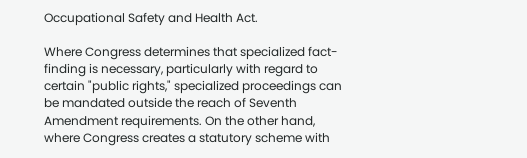Occupational Safety and Health Act.

Where Congress determines that specialized fact-finding is necessary, particularly with regard to certain "public rights," specialized proceedings can be mandated outside the reach of Seventh Amendment requirements. On the other hand, where Congress creates a statutory scheme with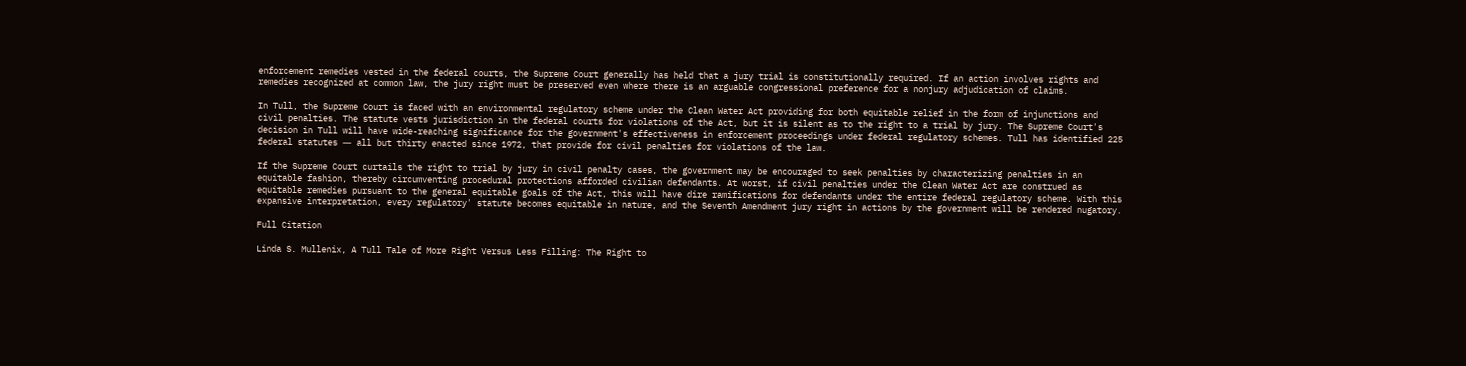enforcement remedies vested in the federal courts, the Supreme Court generally has held that a jury trial is constitutionally required. If an action involves rights and remedies recognized at common law, the jury right must be preserved even where there is an arguable congressional preference for a nonjury adjudication of claims.

In Tull, the Supreme Court is faced with an environmental regulatory scheme under the Clean Water Act providing for both equitable relief in the form of injunctions and civil penalties. The statute vests jurisdiction in the federal courts for violations of the Act, but it is silent as to the right to a trial by jury. The Supreme Court's decision in Tull will have wide-reaching significance for the government's effectiveness in enforcement proceedings under federal regulatory schemes. Tull has identified 225 federal statutes ― all but thirty enacted since 1972, that provide for civil penalties for violations of the law.

If the Supreme Court curtails the right to trial by jury in civil penalty cases, the government may be encouraged to seek penalties by characterizing penalties in an equitable fashion, thereby circumventing procedural protections afforded civilian defendants. At worst, if civil penalties under the Clean Water Act are construed as equitable remedies pursuant to the general equitable goals of the Act, this will have dire ramifications for defendants under the entire federal regulatory scheme. With this expansive interpretation, every regulatory' statute becomes equitable in nature, and the Seventh Amendment jury right in actions by the government will be rendered nugatory.

Full Citation

Linda S. Mullenix, A Tull Tale of More Right Versus Less Filling: The Right to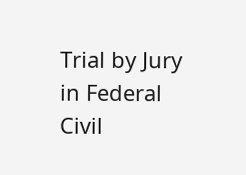Trial by Jury in Federal Civil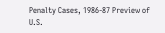Penalty Cases, 1986-87 Preview of U.S.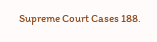Supreme Court Cases 188.